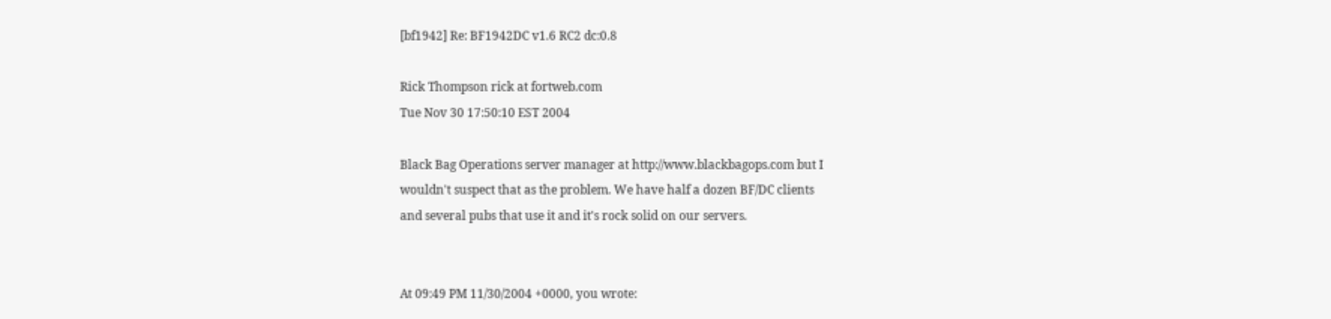[bf1942] Re: BF1942DC v1.6 RC2 dc:0.8

Rick Thompson rick at fortweb.com
Tue Nov 30 17:50:10 EST 2004

Black Bag Operations server manager at http://www.blackbagops.com but I
wouldn't suspect that as the problem. We have half a dozen BF/DC clients
and several pubs that use it and it's rock solid on our servers.


At 09:49 PM 11/30/2004 +0000, you wrote: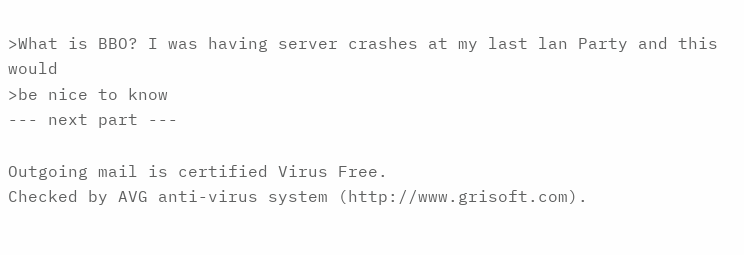>What is BBO? I was having server crashes at my last lan Party and this would
>be nice to know
--- next part ---

Outgoing mail is certified Virus Free.
Checked by AVG anti-virus system (http://www.grisoft.com).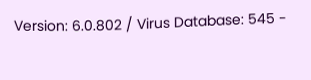Version: 6.0.802 / Virus Database: 545 -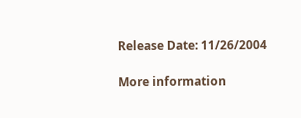Release Date: 11/26/2004

More information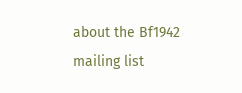about the Bf1942 mailing list